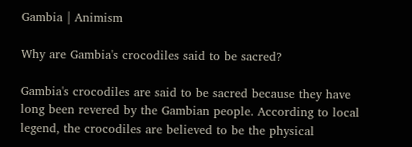Gambia | Animism

Why are Gambia's crocodiles said to be sacred?

Gambia's crocodiles are said to be sacred because they have long been revered by the Gambian people. According to local legend, the crocodiles are believed to be the physical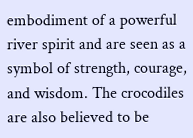embodiment of a powerful river spirit and are seen as a symbol of strength, courage, and wisdom. The crocodiles are also believed to be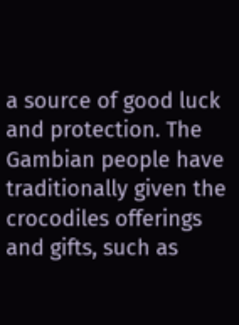a source of good luck and protection. The Gambian people have traditionally given the crocodiles offerings and gifts, such as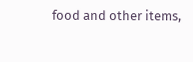food and other items,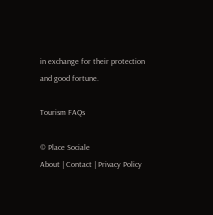in exchange for their protection and good fortune.

Tourism FAQs

© Place Sociale
About | Contact | Privacy Policy